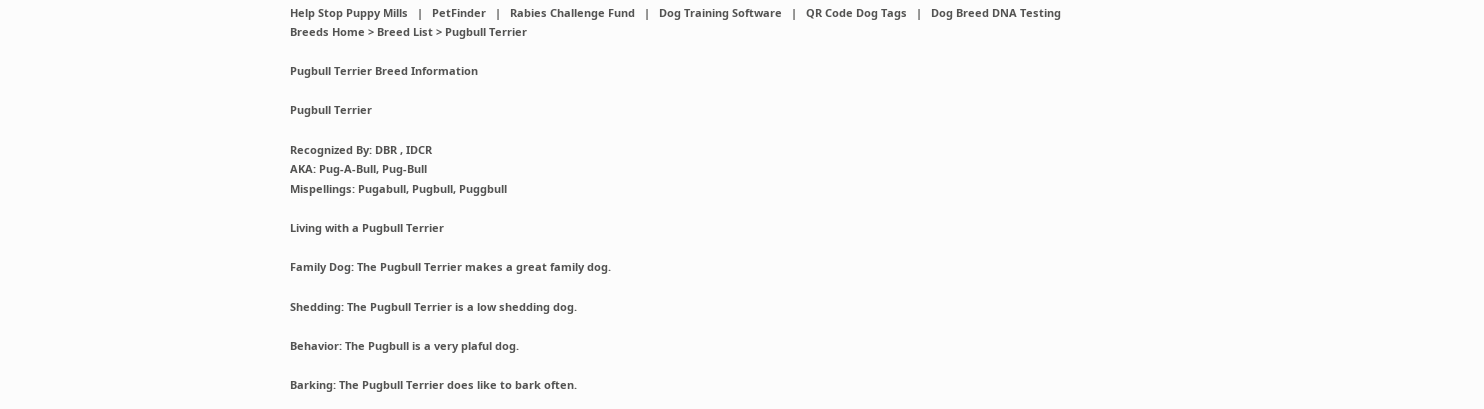Help Stop Puppy Mills   |   PetFinder   |   Rabies Challenge Fund   |   Dog Training Software   |   QR Code Dog Tags   |   Dog Breed DNA Testing
Breeds Home > Breed List > Pugbull Terrier

Pugbull Terrier Breed Information

Pugbull Terrier

Recognized By: DBR , IDCR
AKA: Pug-A-Bull, Pug-Bull
Mispellings: Pugabull, Pugbull, Puggbull

Living with a Pugbull Terrier

Family Dog: The Pugbull Terrier makes a great family dog.

Shedding: The Pugbull Terrier is a low shedding dog.

Behavior: The Pugbull is a very plaful dog.

Barking: The Pugbull Terrier does like to bark often.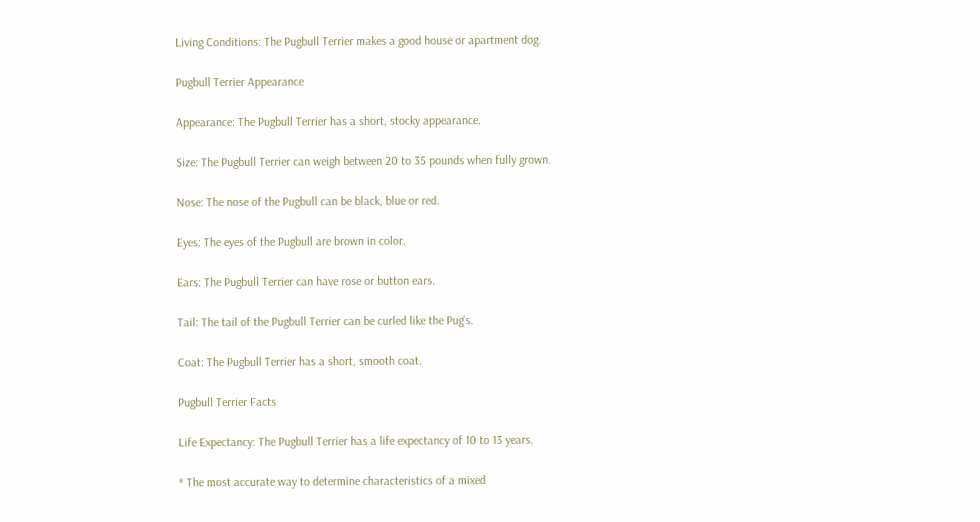Living Conditions: The Pugbull Terrier makes a good house or apartment dog.

Pugbull Terrier Appearance

Appearance: The Pugbull Terrier has a short, stocky appearance.

Size: The Pugbull Terrier can weigh between 20 to 35 pounds when fully grown.

Nose: The nose of the Pugbull can be black, blue or red.

Eyes: The eyes of the Pugbull are brown in color.

Ears: The Pugbull Terrier can have rose or button ears.

Tail: The tail of the Pugbull Terrier can be curled like the Pug's.

Coat: The Pugbull Terrier has a short, smooth coat.

Pugbull Terrier Facts

Life Expectancy: The Pugbull Terrier has a life expectancy of 10 to 13 years.

* The most accurate way to determine characteristics of a mixed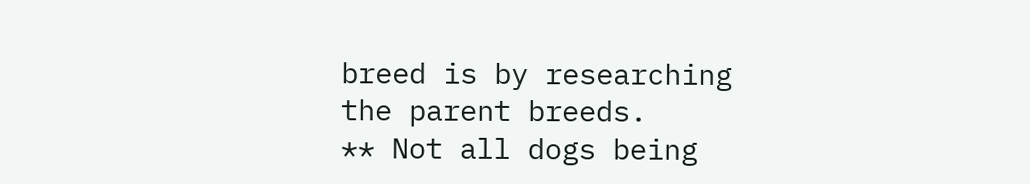breed is by researching the parent breeds.
** Not all dogs being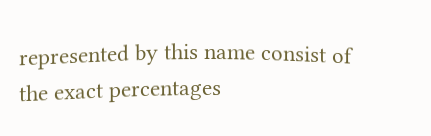represented by this name consist of the exact percentages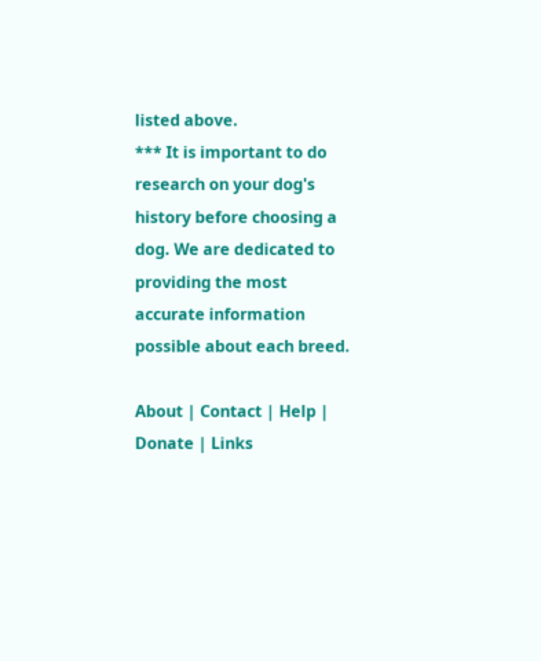listed above.
*** It is important to do research on your dog's history before choosing a dog. We are dedicated to providing the most accurate information possible about each breed.

About | Contact | Help | Donate | Links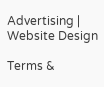Advertising | Website Design

Terms &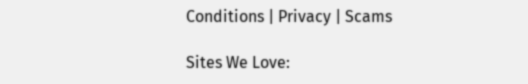Conditions | Privacy | Scams

Sites We Love: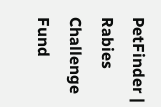PetFinder | Rabies Challenge Fund